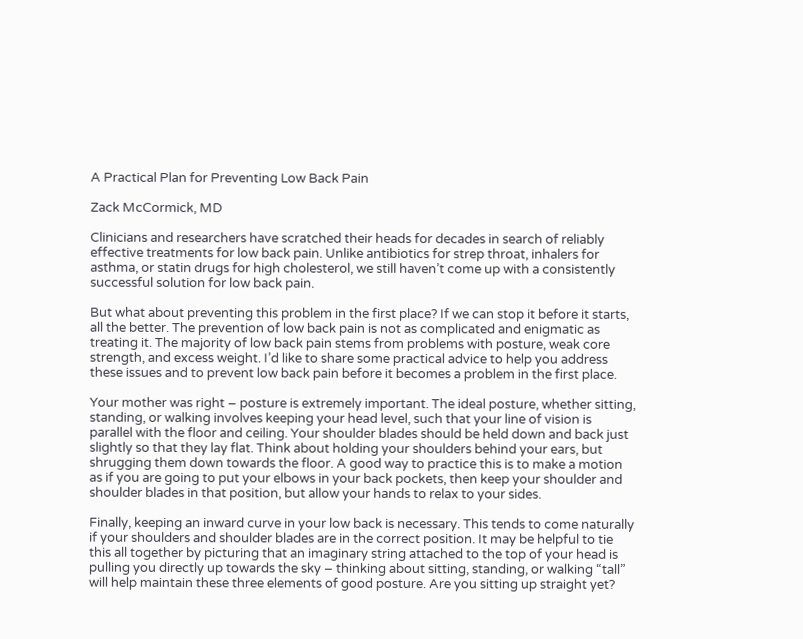A Practical Plan for Preventing Low Back Pain

Zack McCormick, MD

Clinicians and researchers have scratched their heads for decades in search of reliably effective treatments for low back pain. Unlike antibiotics for strep throat, inhalers for asthma, or statin drugs for high cholesterol, we still haven’t come up with a consistently successful solution for low back pain.

But what about preventing this problem in the first place? If we can stop it before it starts, all the better. The prevention of low back pain is not as complicated and enigmatic as treating it. The majority of low back pain stems from problems with posture, weak core strength, and excess weight. I’d like to share some practical advice to help you address these issues and to prevent low back pain before it becomes a problem in the first place.

Your mother was right – posture is extremely important. The ideal posture, whether sitting, standing, or walking involves keeping your head level, such that your line of vision is parallel with the floor and ceiling. Your shoulder blades should be held down and back just slightly so that they lay flat. Think about holding your shoulders behind your ears, but shrugging them down towards the floor. A good way to practice this is to make a motion as if you are going to put your elbows in your back pockets, then keep your shoulder and shoulder blades in that position, but allow your hands to relax to your sides.

Finally, keeping an inward curve in your low back is necessary. This tends to come naturally if your shoulders and shoulder blades are in the correct position. It may be helpful to tie this all together by picturing that an imaginary string attached to the top of your head is pulling you directly up towards the sky – thinking about sitting, standing, or walking “tall” will help maintain these three elements of good posture. Are you sitting up straight yet?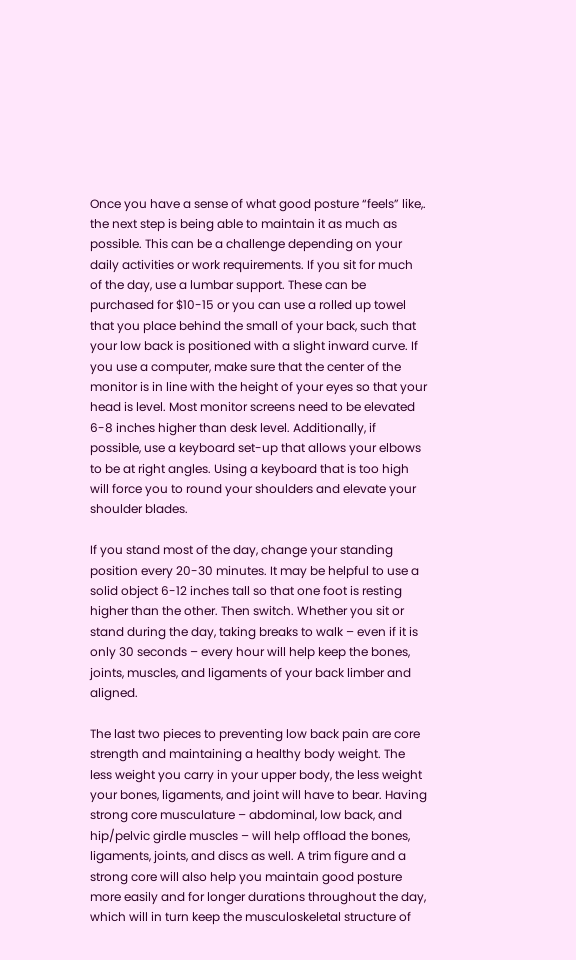Once you have a sense of what good posture “feels” like,. the next step is being able to maintain it as much as possible. This can be a challenge depending on your daily activities or work requirements. If you sit for much of the day, use a lumbar support. These can be purchased for $10-15 or you can use a rolled up towel that you place behind the small of your back, such that your low back is positioned with a slight inward curve. If you use a computer, make sure that the center of the monitor is in line with the height of your eyes so that your head is level. Most monitor screens need to be elevated 6-8 inches higher than desk level. Additionally, if possible, use a keyboard set-up that allows your elbows to be at right angles. Using a keyboard that is too high will force you to round your shoulders and elevate your shoulder blades.

If you stand most of the day, change your standing position every 20-30 minutes. It may be helpful to use a solid object 6-12 inches tall so that one foot is resting higher than the other. Then switch. Whether you sit or stand during the day, taking breaks to walk – even if it is only 30 seconds – every hour will help keep the bones, joints, muscles, and ligaments of your back limber and aligned.

The last two pieces to preventing low back pain are core strength and maintaining a healthy body weight. The less weight you carry in your upper body, the less weight your bones, ligaments, and joint will have to bear. Having strong core musculature – abdominal, low back, and hip/pelvic girdle muscles – will help offload the bones, ligaments, joints, and discs as well. A trim figure and a strong core will also help you maintain good posture more easily and for longer durations throughout the day, which will in turn keep the musculoskeletal structure of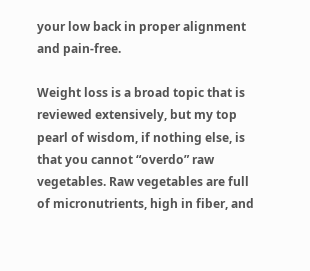your low back in proper alignment and pain-free.

Weight loss is a broad topic that is reviewed extensively, but my top pearl of wisdom, if nothing else, is that you cannot “overdo” raw vegetables. Raw vegetables are full of micronutrients, high in fiber, and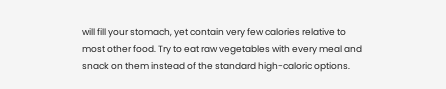will fill your stomach, yet contain very few calories relative to most other food. Try to eat raw vegetables with every meal and snack on them instead of the standard high-caloric options.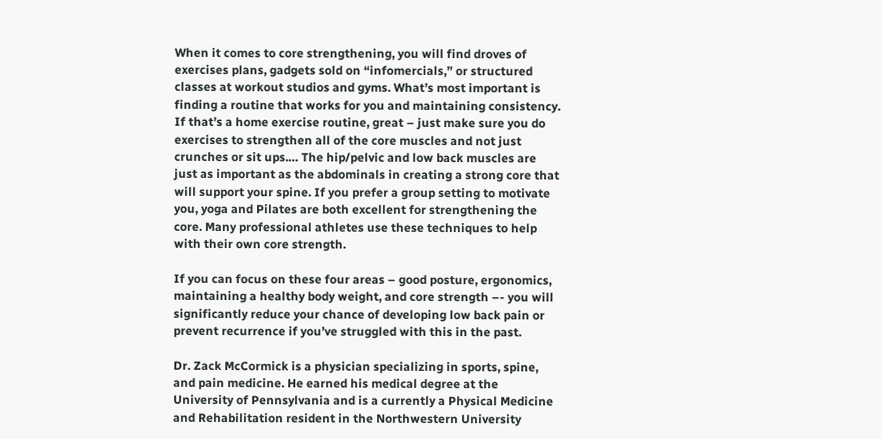When it comes to core strengthening, you will find droves of exercises plans, gadgets sold on “infomercials,” or structured classes at workout studios and gyms. What’s most important is finding a routine that works for you and maintaining consistency. If that’s a home exercise routine, great – just make sure you do exercises to strengthen all of the core muscles and not just crunches or sit ups.… The hip/pelvic and low back muscles are just as important as the abdominals in creating a strong core that will support your spine. If you prefer a group setting to motivate you, yoga and Pilates are both excellent for strengthening the core. Many professional athletes use these techniques to help with their own core strength.

If you can focus on these four areas – good posture, ergonomics, maintaining a healthy body weight, and core strength –- you will significantly reduce your chance of developing low back pain or prevent recurrence if you’ve struggled with this in the past.

Dr. Zack McCormick is a physician specializing in sports, spine, and pain medicine. He earned his medical degree at the University of Pennsylvania and is a currently a Physical Medicine and Rehabilitation resident in the Northwestern University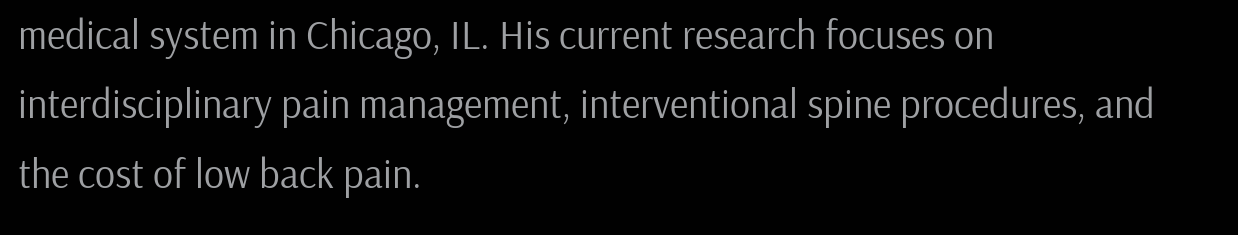medical system in Chicago, IL. His current research focuses on interdisciplinary pain management, interventional spine procedures, and the cost of low back pain.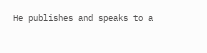He publishes and speaks to a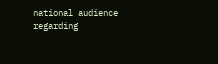national audience regarding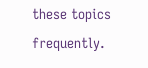these topics frequently.